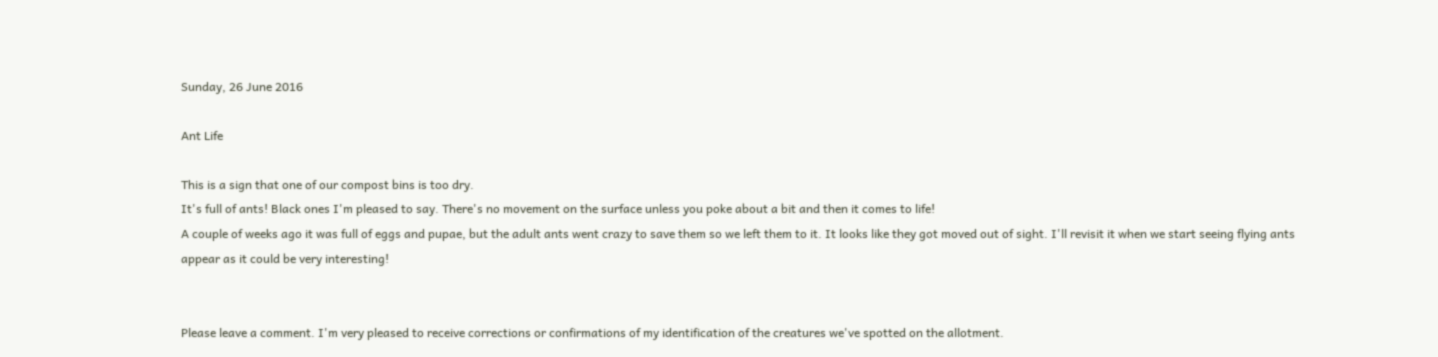Sunday, 26 June 2016

Ant Life

This is a sign that one of our compost bins is too dry.
It's full of ants! Black ones I'm pleased to say. There's no movement on the surface unless you poke about a bit and then it comes to life!
A couple of weeks ago it was full of eggs and pupae, but the adult ants went crazy to save them so we left them to it. It looks like they got moved out of sight. I'll revisit it when we start seeing flying ants appear as it could be very interesting!


Please leave a comment. I'm very pleased to receive corrections or confirmations of my identification of the creatures we've spotted on the allotment.